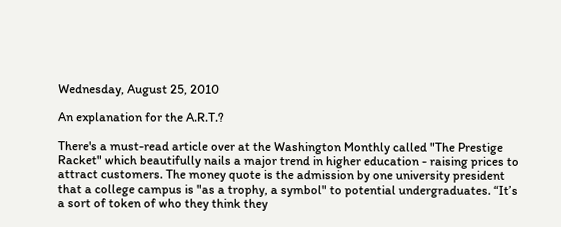Wednesday, August 25, 2010

An explanation for the A.R.T.?

There's a must-read article over at the Washington Monthly called "The Prestige Racket" which beautifully nails a major trend in higher education - raising prices to attract customers. The money quote is the admission by one university president that a college campus is "as a trophy, a symbol" to potential undergraduates. “It’s a sort of token of who they think they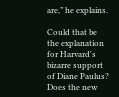are,” he explains.

Could that be the explanation for Harvard's bizarre support of Diane Paulus? Does the new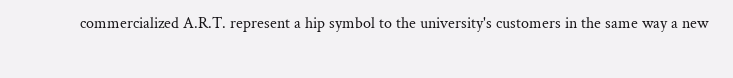commercialized A.R.T. represent a hip symbol to the university's customers in the same way a new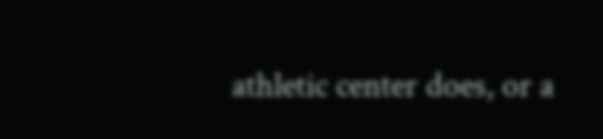athletic center does, or a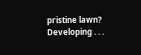pristine lawn? Developing . . .